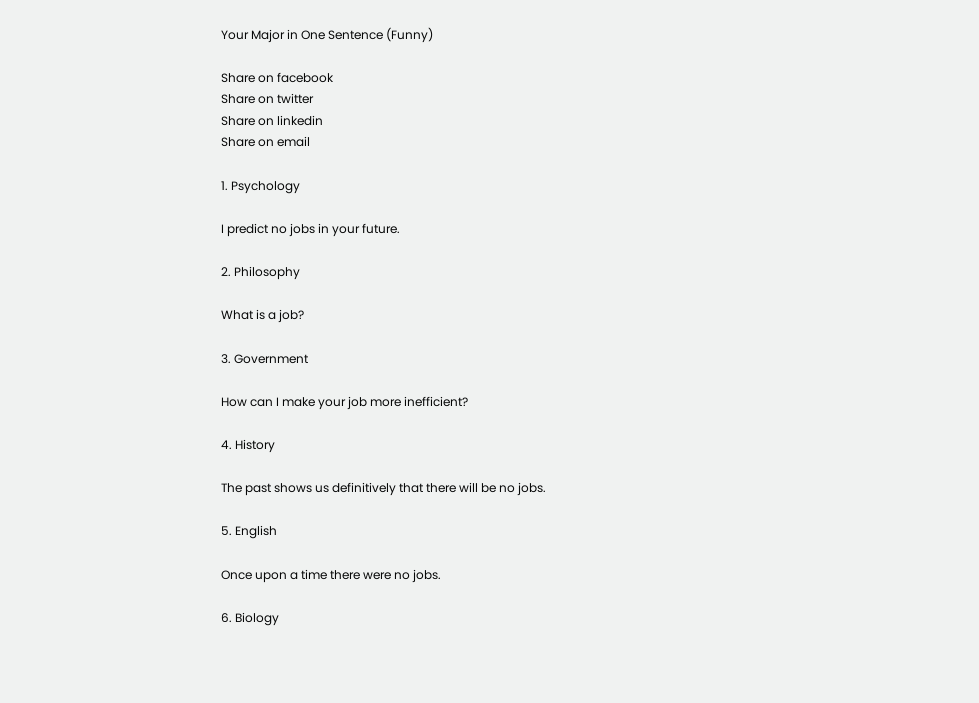Your Major in One Sentence (Funny)

Share on facebook
Share on twitter
Share on linkedin
Share on email

1. Psychology

I predict no jobs in your future.

2. Philosophy

What is a job?

3. Government

How can I make your job more inefficient?

4. History

The past shows us definitively that there will be no jobs.

5. English

Once upon a time there were no jobs.

6. Biology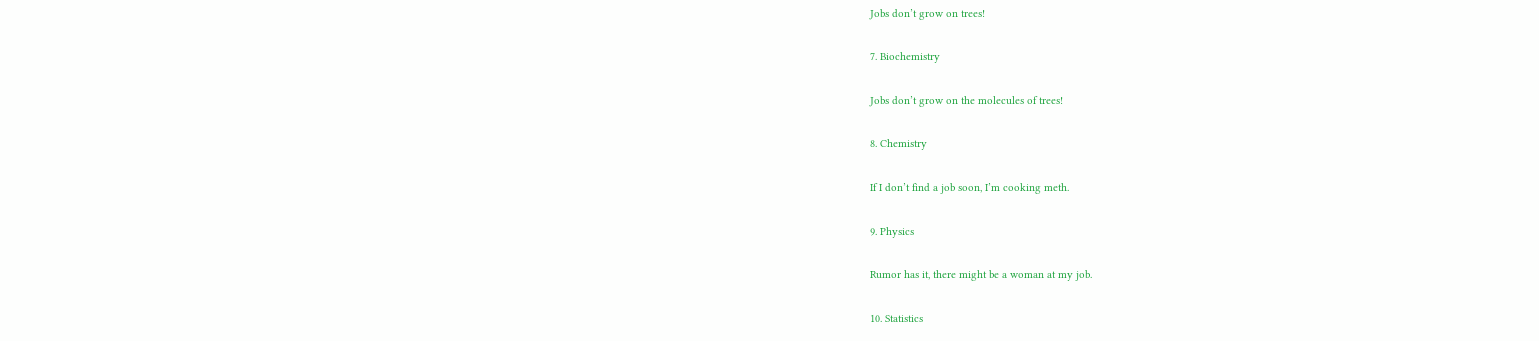Jobs don’t grow on trees!

7. Biochemistry

Jobs don’t grow on the molecules of trees!

8. Chemistry

If I don’t find a job soon, I’m cooking meth.

9. Physics

Rumor has it, there might be a woman at my job.

10. Statistics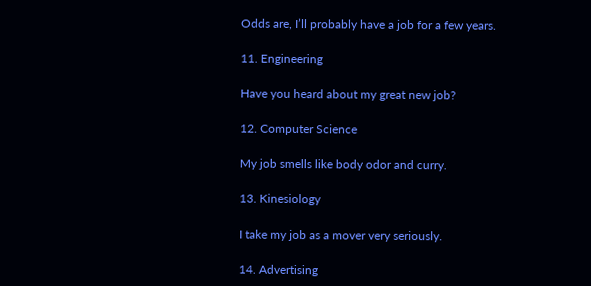Odds are, I’ll probably have a job for a few years.

11. Engineering

Have you heard about my great new job?

12. Computer Science

My job smells like body odor and curry.

13. Kinesiology

I take my job as a mover very seriously.

14. Advertising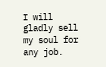I will gladly sell my soul for any job.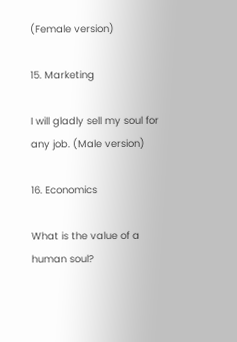(Female version)

15. Marketing

I will gladly sell my soul for any job. (Male version)

16. Economics

What is the value of a human soul?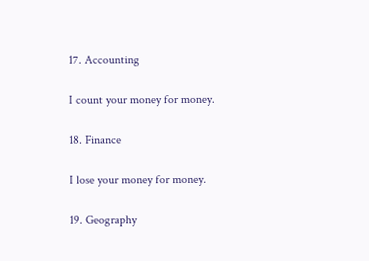17. Accounting

I count your money for money.

18. Finance

I lose your money for money.

19. Geography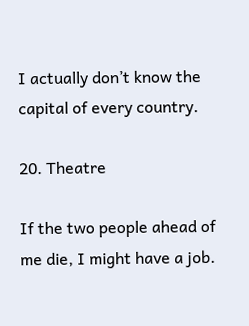I actually don’t know the capital of every country.

20. Theatre

If the two people ahead of me die, I might have a job.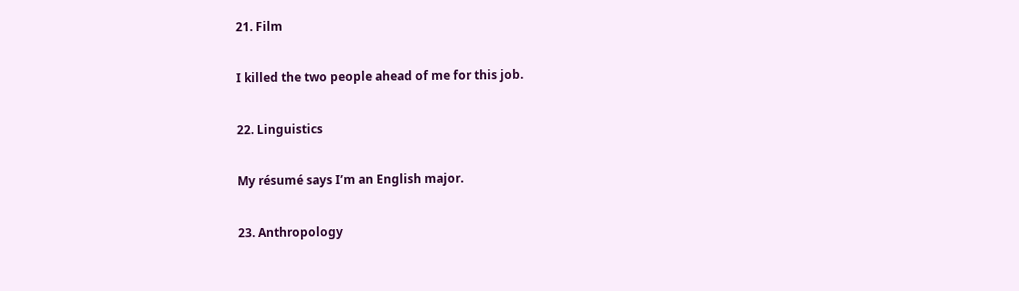21. Film

I killed the two people ahead of me for this job.

22. Linguistics

My résumé says I’m an English major.

23. Anthropology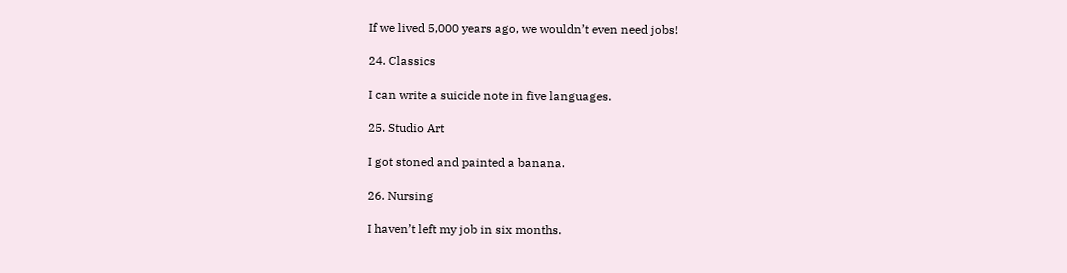If we lived 5,000 years ago, we wouldn’t even need jobs!

24. Classics

I can write a suicide note in five languages.

25. Studio Art

I got stoned and painted a banana.

26. Nursing

I haven’t left my job in six months.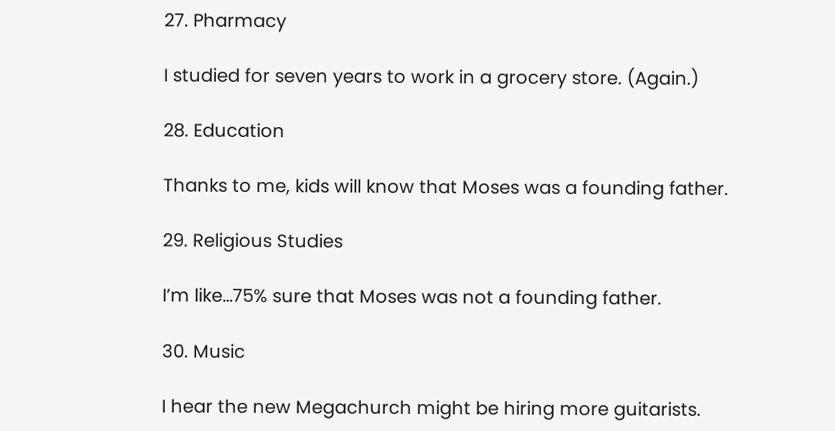27. Pharmacy

I studied for seven years to work in a grocery store. (Again.)

28. Education

Thanks to me, kids will know that Moses was a founding father.

29. Religious Studies

I’m like…75% sure that Moses was not a founding father.

30. Music

I hear the new Megachurch might be hiring more guitarists.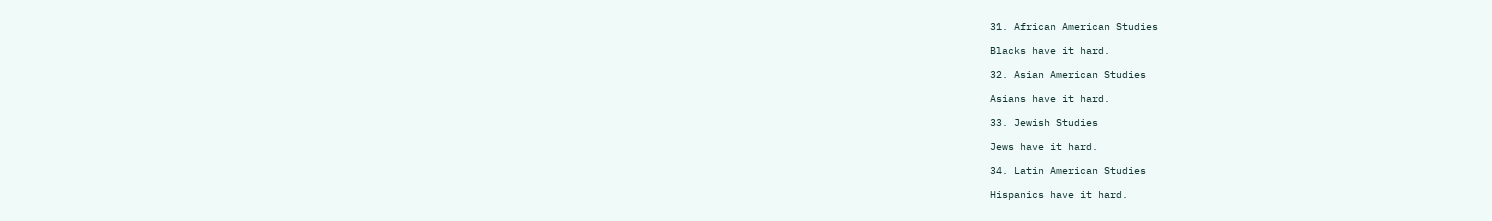31. African American Studies

Blacks have it hard.

32. Asian American Studies

Asians have it hard.

33. Jewish Studies

Jews have it hard.

34. Latin American Studies

Hispanics have it hard.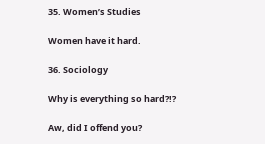35. Women’s Studies

Women have it hard.

36. Sociology

Why is everything so hard?!?

Aw, did I offend you?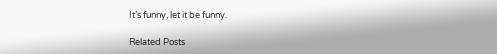It’s funny, let it be funny.

Related Posts